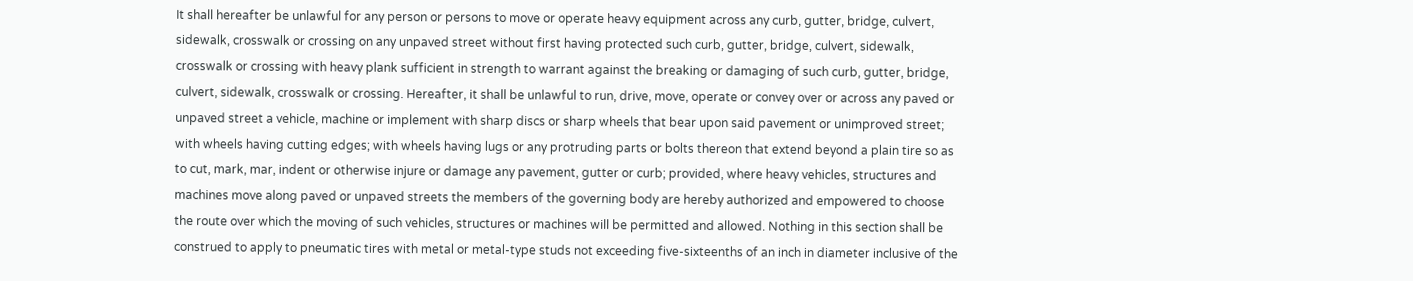It shall hereafter be unlawful for any person or persons to move or operate heavy equipment across any curb, gutter, bridge, culvert, sidewalk, crosswalk or crossing on any unpaved street without first having protected such curb, gutter, bridge, culvert, sidewalk, crosswalk or crossing with heavy plank sufficient in strength to warrant against the breaking or damaging of such curb, gutter, bridge, culvert, sidewalk, crosswalk or crossing. Hereafter, it shall be unlawful to run, drive, move, operate or convey over or across any paved or unpaved street a vehicle, machine or implement with sharp discs or sharp wheels that bear upon said pavement or unimproved street; with wheels having cutting edges; with wheels having lugs or any protruding parts or bolts thereon that extend beyond a plain tire so as to cut, mark, mar, indent or otherwise injure or damage any pavement, gutter or curb; provided, where heavy vehicles, structures and machines move along paved or unpaved streets the members of the governing body are hereby authorized and empowered to choose the route over which the moving of such vehicles, structures or machines will be permitted and allowed. Nothing in this section shall be construed to apply to pneumatic tires with metal or metal-type studs not exceeding five-sixteenths of an inch in diameter inclusive of the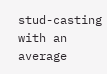stud-casting with an average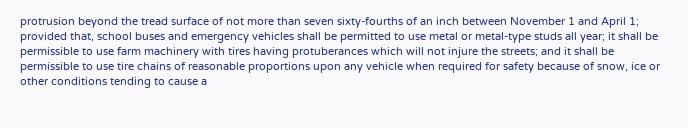protrusion beyond the tread surface of not more than seven sixty-fourths of an inch between November 1 and April 1; provided that, school buses and emergency vehicles shall be permitted to use metal or metal-type studs all year; it shall be permissible to use farm machinery with tires having protuberances which will not injure the streets; and it shall be permissible to use tire chains of reasonable proportions upon any vehicle when required for safety because of snow, ice or other conditions tending to cause a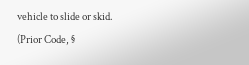vehicle to slide or skid.
(Prior Code, §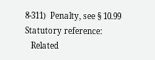8-311)  Penalty, see § 10.99
Statutory reference:
   Related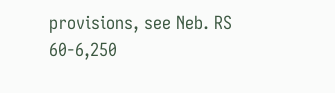provisions, see Neb. RS 60-6,250